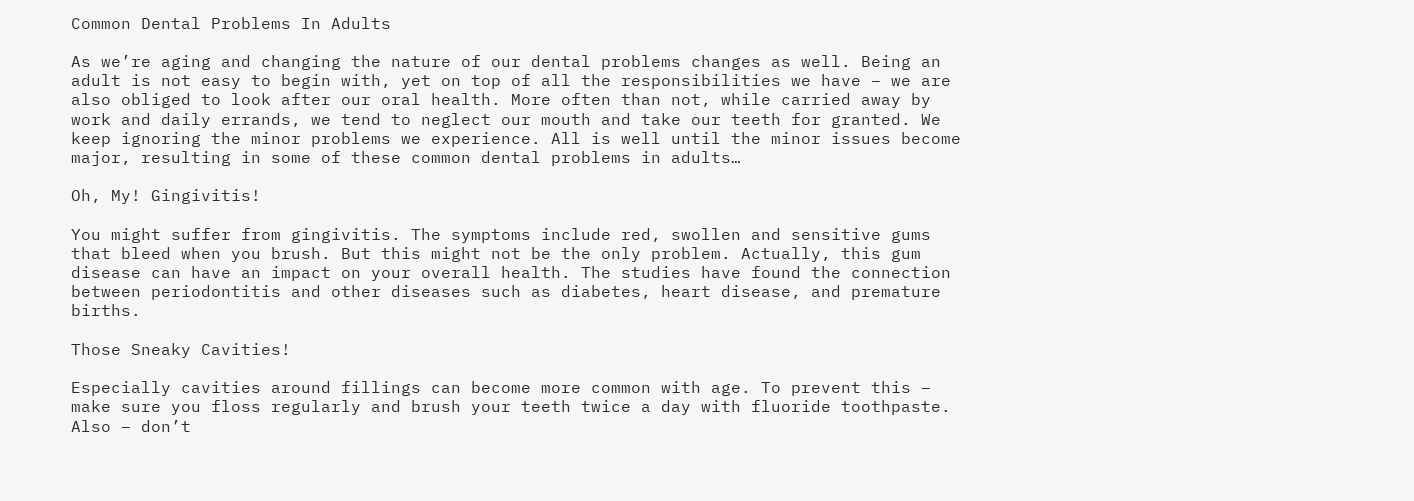Common Dental Problems In Adults

As we’re aging and changing the nature of our dental problems changes as well. Being an adult is not easy to begin with, yet on top of all the responsibilities we have – we are also obliged to look after our oral health. More often than not, while carried away by work and daily errands, we tend to neglect our mouth and take our teeth for granted. We keep ignoring the minor problems we experience. All is well until the minor issues become major, resulting in some of these common dental problems in adults…

Oh, My! Gingivitis!

You might suffer from gingivitis. The symptoms include red, swollen and sensitive gums that bleed when you brush. But this might not be the only problem. Actually, this gum disease can have an impact on your overall health. The studies have found the connection between periodontitis and other diseases such as diabetes, heart disease, and premature births.

Those Sneaky Cavities!

Especially cavities around fillings can become more common with age. To prevent this – make sure you floss regularly and brush your teeth twice a day with fluoride toothpaste. Also – don’t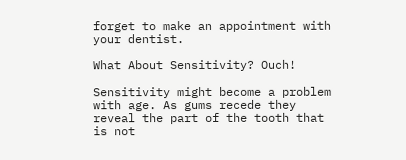forget to make an appointment with your dentist.

What About Sensitivity? Ouch!

Sensitivity might become a problem with age. As gums recede they reveal the part of the tooth that is not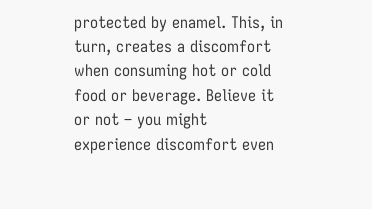protected by enamel. This, in turn, creates a discomfort when consuming hot or cold food or beverage. Believe it or not – you might experience discomfort even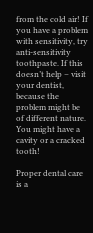from the cold air! If you have a problem with sensitivity, try anti-sensitivity toothpaste. If this doesn’t help – visit your dentist, because the problem might be of different nature. You might have a cavity or a cracked tooth!

Proper dental care is a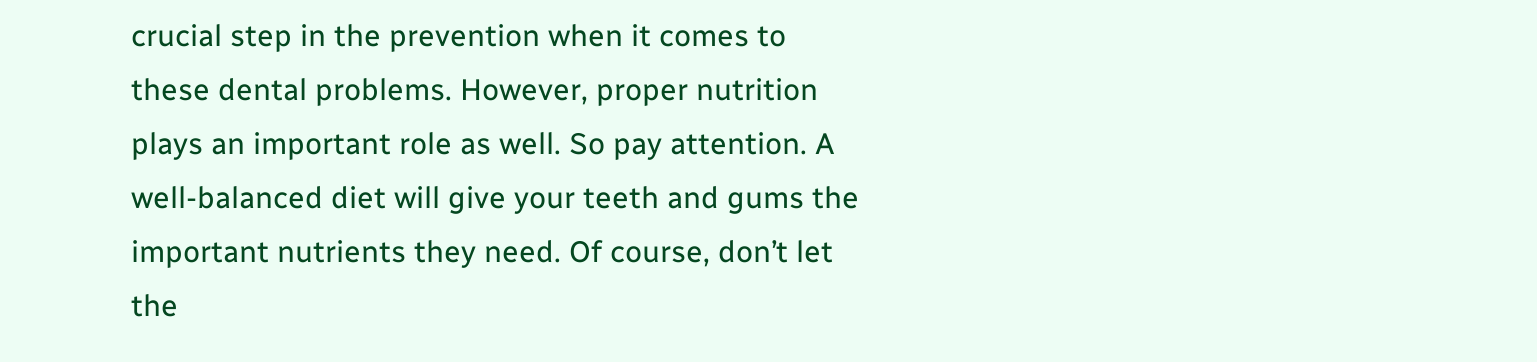crucial step in the prevention when it comes to these dental problems. However, proper nutrition plays an important role as well. So pay attention. A well-balanced diet will give your teeth and gums the important nutrients they need. Of course, don’t let the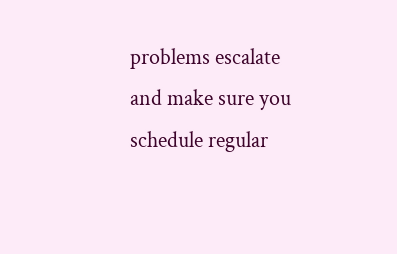problems escalate and make sure you schedule regular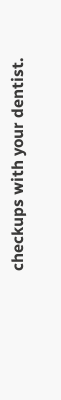checkups with your dentist.